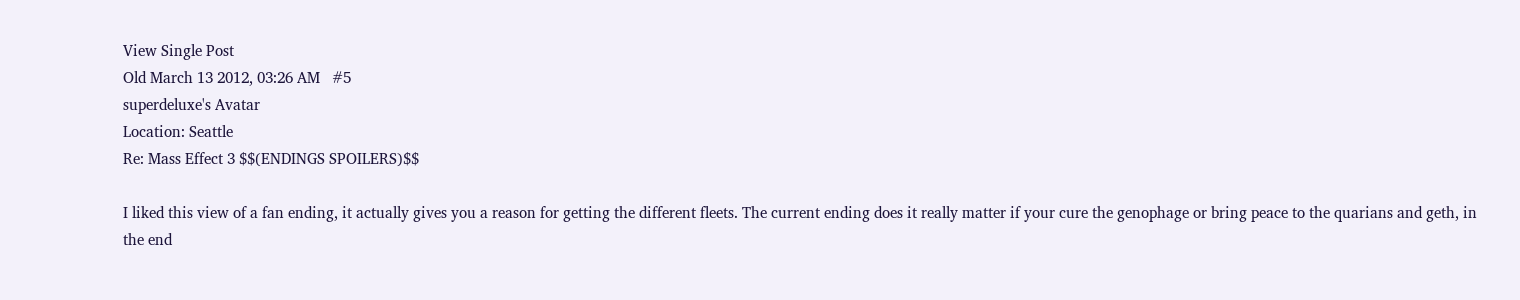View Single Post
Old March 13 2012, 03:26 AM   #5
superdeluxe's Avatar
Location: Seattle
Re: Mass Effect 3 $$(ENDINGS SPOILERS)$$

I liked this view of a fan ending, it actually gives you a reason for getting the different fleets. The current ending does it really matter if your cure the genophage or bring peace to the quarians and geth, in the end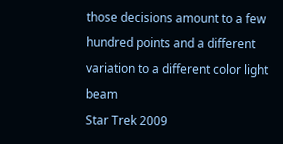those decisions amount to a few hundred points and a different variation to a different color light beam
Star Trek 2009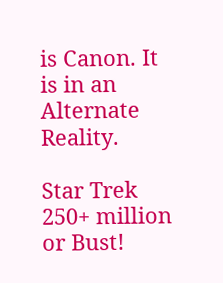is Canon. It is in an Alternate Reality.

Star Trek 250+ million or Bust!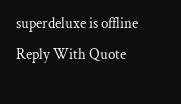superdeluxe is offline   Reply With Quote